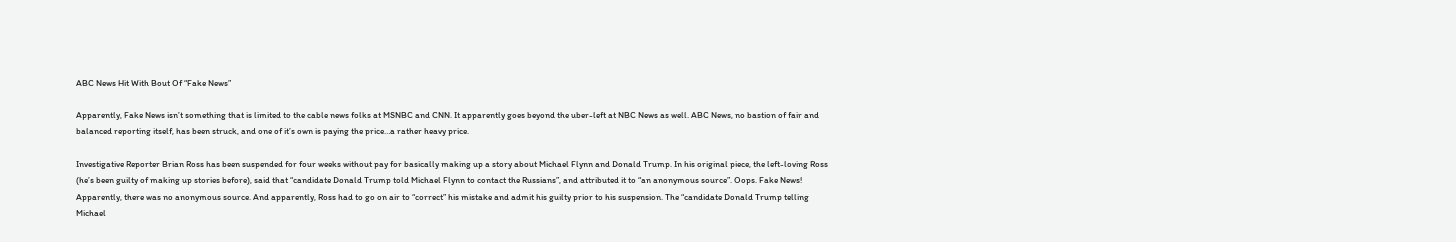ABC News Hit With Bout Of “Fake News”

Apparently, Fake News isn’t something that is limited to the cable news folks at MSNBC and CNN. It apparently goes beyond the uber-left at NBC News as well. ABC News, no bastion of fair and balanced reporting itself, has been struck, and one of it’s own is paying the price…a rather heavy price.

Investigative Reporter Brian Ross has been suspended for four weeks without pay for basically making up a story about Michael Flynn and Donald Trump. In his original piece, the left-loving Ross (he’s been guilty of making up stories before), said that “candidate Donald Trump told Michael Flynn to contact the Russians”, and attributed it to “an anonymous source”. Oops. Fake News! Apparently, there was no anonymous source. And apparently, Ross had to go on air to “correct” his mistake and admit his guilty prior to his suspension. The “candidate Donald Trump telling Michael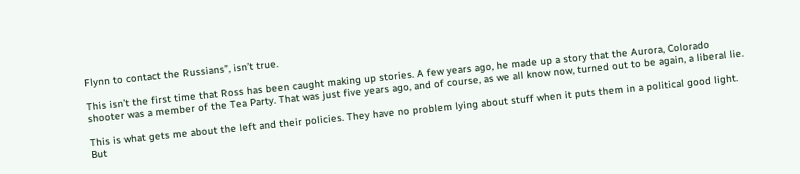Flynn to contact the Russians”, isn’t true.

This isn’t the first time that Ross has been caught making up stories. A few years ago, he made up a story that the Aurora, Colorado shooter was a member of the Tea Party. That was just five years ago, and of course, as we all know now, turned out to be again, a liberal lie.

This is what gets me about the left and their policies. They have no problem lying about stuff when it puts them in a political good light. But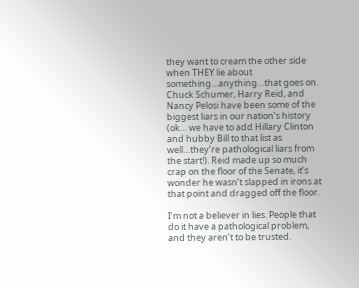they want to cream the other side when THEY lie about something…anything…that goes on. Chuck Schumer, Harry Reid, and Nancy Pelosi have been some of the biggest liars in our nation’s history (ok… we have to add Hillary Clinton and hubby Bill to that list as well…they’re pathological liars from the start!). Reid made up so much crap on the floor of the Senate, it’s wonder he wasn’t slapped in irons at that point and dragged off the floor.

I’m not a believer in lies. People that do it have a pathological problem, and they aren’t to be trusted.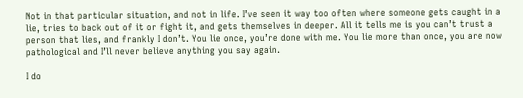Not in that particular situation, and not in life. I’ve seen it way too often where someone gets caught in a lie, tries to back out of it or fight it, and gets themselves in deeper. All it tells me is you can’t trust a person that lies, and frankly I don’t. You lie once, you’re done with me. You lie more than once, you are now pathological and I’ll never believe anything you say again.

I do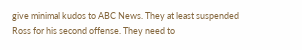give minimal kudos to ABC News. They at least suspended Ross for his second offense. They need to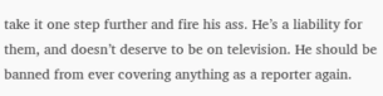take it one step further and fire his ass. He’s a liability for them, and doesn’t deserve to be on television. He should be banned from ever covering anything as a reporter again.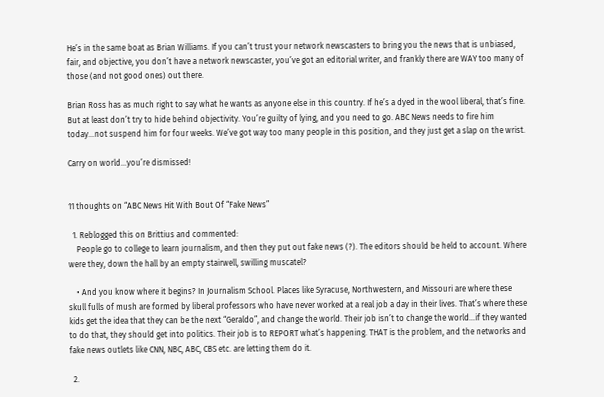He’s in the same boat as Brian Williams. If you can’t trust your network newscasters to bring you the news that is unbiased, fair, and objective, you don’t have a network newscaster, you’ve got an editorial writer, and frankly there are WAY too many of those (and not good ones) out there.

Brian Ross has as much right to say what he wants as anyone else in this country. If he’s a dyed in the wool liberal, that’s fine. But at least don’t try to hide behind objectivity. You’re guilty of lying, and you need to go. ABC News needs to fire him today…not suspend him for four weeks. We’ve got way too many people in this position, and they just get a slap on the wrist.

Carry on world…you’re dismissed!


11 thoughts on “ABC News Hit With Bout Of “Fake News”

  1. Reblogged this on Brittius and commented:
    People go to college to learn journalism, and then they put out fake news (?). The editors should be held to account. Where were they, down the hall by an empty stairwell, swilling muscatel?

    • And you know where it begins? In Journalism School. Places like Syracuse, Northwestern, and Missouri are where these skull fulls of mush are formed by liberal professors who have never worked at a real job a day in their lives. That’s where these kids get the idea that they can be the next “Geraldo”, and change the world. Their job isn’t to change the world…if they wanted to do that, they should get into politics. Their job is to REPORT what’s happening. THAT is the problem, and the networks and fake news outlets like CNN, NBC, ABC, CBS etc. are letting them do it.

  2.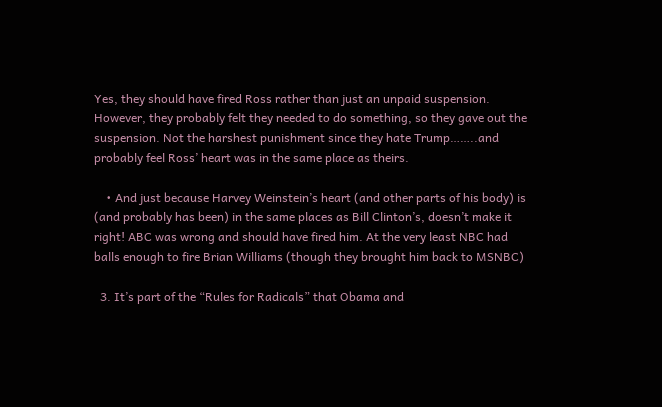Yes, they should have fired Ross rather than just an unpaid suspension. However, they probably felt they needed to do something, so they gave out the suspension. Not the harshest punishment since they hate Trump……..and probably feel Ross’ heart was in the same place as theirs.

    • And just because Harvey Weinstein’s heart (and other parts of his body) is (and probably has been) in the same places as Bill Clinton’s, doesn’t make it right! ABC was wrong and should have fired him. At the very least NBC had balls enough to fire Brian Williams (though they brought him back to MSNBC)

  3. It’s part of the “Rules for Radicals” that Obama and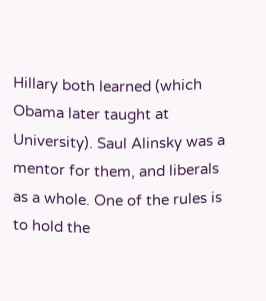Hillary both learned (which Obama later taught at University). Saul Alinsky was a mentor for them, and liberals as a whole. One of the rules is to hold the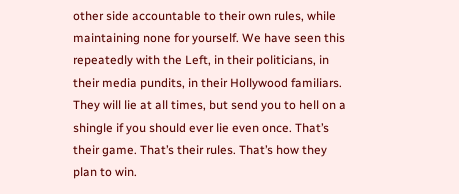other side accountable to their own rules, while maintaining none for yourself. We have seen this repeatedly with the Left, in their politicians, in their media pundits, in their Hollywood familiars. They will lie at all times, but send you to hell on a shingle if you should ever lie even once. That’s their game. That’s their rules. That’s how they plan to win.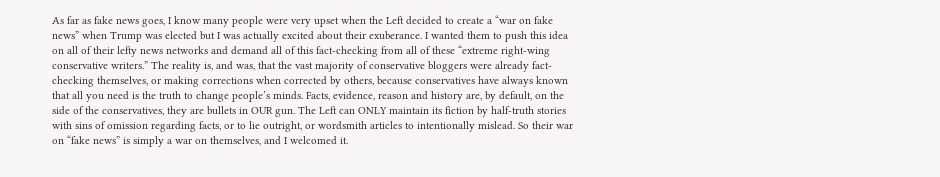As far as fake news goes, I know many people were very upset when the Left decided to create a “war on fake news” when Trump was elected but I was actually excited about their exuberance. I wanted them to push this idea on all of their lefty news networks and demand all of this fact-checking from all of these “extreme right-wing conservative writers.” The reality is, and was, that the vast majority of conservative bloggers were already fact-checking themselves, or making corrections when corrected by others, because conservatives have always known that all you need is the truth to change people’s minds. Facts, evidence, reason and history are, by default, on the side of the conservatives, they are bullets in OUR gun. The Left can ONLY maintain its fiction by half-truth stories with sins of omission regarding facts, or to lie outright, or wordsmith articles to intentionally mislead. So their war on “fake news” is simply a war on themselves, and I welcomed it.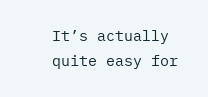It’s actually quite easy for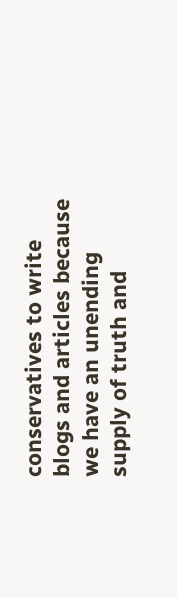conservatives to write blogs and articles because we have an unending supply of truth and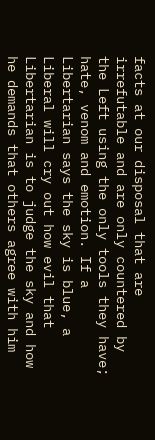facts at our disposal that are irrefutable and are only countered by the Left using the only tools they have; hate, venom and emotion. If a Libertarian says the sky is blue, a Liberal will cry out how evil that Libertarian is to judge the sky and how he demands that others agree with him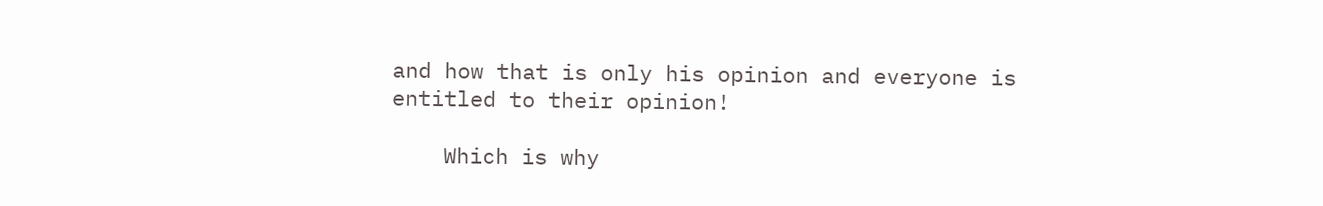and how that is only his opinion and everyone is entitled to their opinion!

    Which is why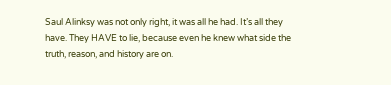Saul Alinksy was not only right, it was all he had. It’s all they have. They HAVE to lie, because even he knew what side the truth, reason, and history are on.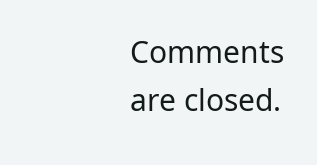Comments are closed.